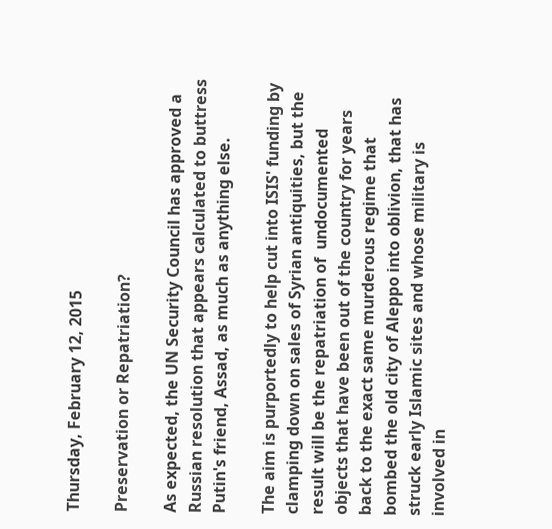Thursday, February 12, 2015

Preservation or Repatriation?

As expected, the UN Security Council has approved a Russian resolution that appears calculated to buttress Putin's friend, Assad, as much as anything else.

The aim is purportedly to help cut into ISIS' funding by clamping down on sales of Syrian antiquities, but the result will be the repatriation of  undocumented objects that have been out of the country for years back to the exact same murderous regime that bombed the old city of Aleppo into oblivion, that has struck early Islamic sites and whose military is involved in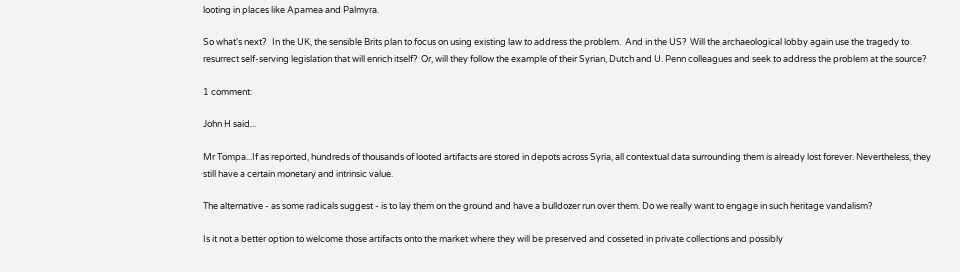looting in places like Apamea and Palmyra.

So what's next?   In the UK, the sensible Brits plan to focus on using existing law to address the problem.  And in the US?  Will the archaeological lobby again use the tragedy to resurrect self-serving legislation that will enrich itself?  Or, will they follow the example of their Syrian, Dutch and U. Penn colleagues and seek to address the problem at the source?

1 comment:

John H said...

Mr Tompa...If as reported, hundreds of thousands of looted artifacts are stored in depots across Syria, all contextual data surrounding them is already lost forever. Nevertheless, they still have a certain monetary and intrinsic value.

The alternative - as some radicals suggest - is to lay them on the ground and have a bulldozer run over them. Do we really want to engage in such heritage vandalism?

Is it not a better option to welcome those artifacts onto the market where they will be preserved and cosseted in private collections and possibly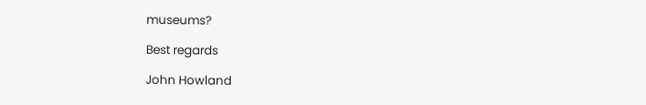museums?

Best regards

John Howland